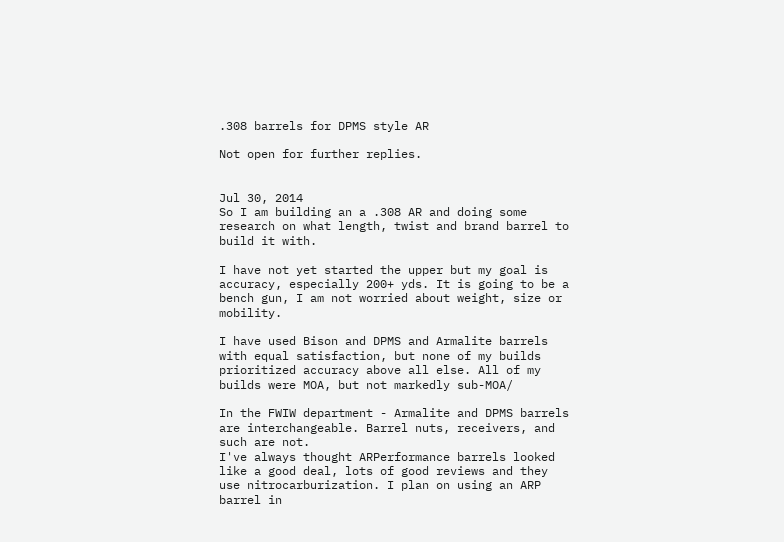.308 barrels for DPMS style AR

Not open for further replies.


Jul 30, 2014
So I am building an a .308 AR and doing some research on what length, twist and brand barrel to build it with.

I have not yet started the upper but my goal is accuracy, especially 200+ yds. It is going to be a bench gun, I am not worried about weight, size or mobility.

I have used Bison and DPMS and Armalite barrels with equal satisfaction, but none of my builds prioritized accuracy above all else. All of my builds were MOA, but not markedly sub-MOA/

In the FWIW department - Armalite and DPMS barrels are interchangeable. Barrel nuts, receivers, and such are not.
I've always thought ARPerformance barrels looked like a good deal, lots of good reviews and they use nitrocarburization. I plan on using an ARP barrel in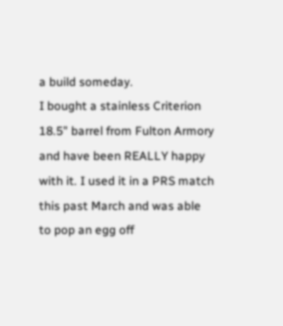a build someday.
I bought a stainless Criterion 18.5" barrel from Fulton Armory and have been REALLY happy with it. I used it in a PRS match this past March and was able to pop an egg off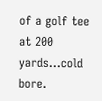of a golf tee at 200 yards...cold bore.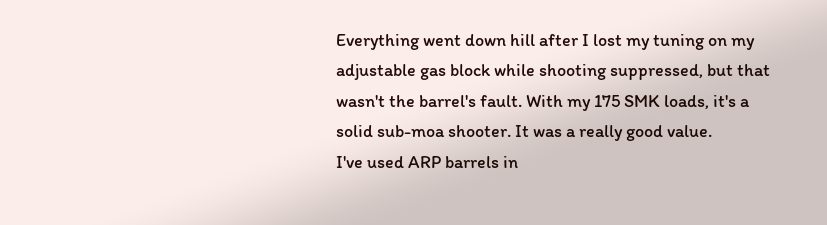Everything went down hill after I lost my tuning on my adjustable gas block while shooting suppressed, but that wasn't the barrel's fault. With my 175 SMK loads, it's a solid sub-moa shooter. It was a really good value.
I've used ARP barrels in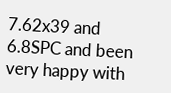7.62x39 and 6.8SPC and been very happy with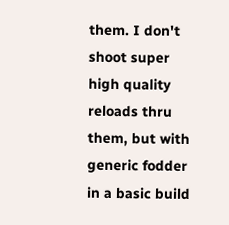them. I don't shoot super high quality reloads thru them, but with generic fodder in a basic build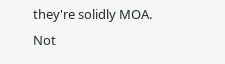they're solidly MOA.
Not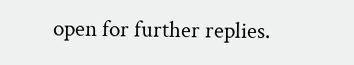open for further replies.